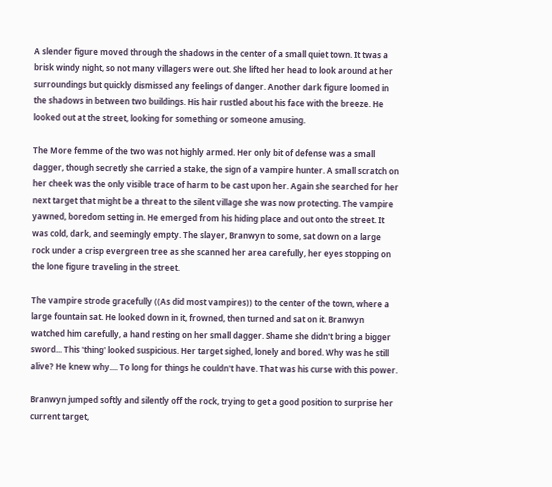A slender figure moved through the shadows in the center of a small quiet town. It twas a brisk windy night, so not many villagers were out. She lifted her head to look around at her surroundings but quickly dismissed any feelings of danger. Another dark figure loomed in the shadows in between two buildings. His hair rustled about his face with the breeze. He looked out at the street, looking for something or someone amusing.

The More femme of the two was not highly armed. Her only bit of defense was a small dagger, though secretly she carried a stake, the sign of a vampire hunter. A small scratch on her cheek was the only visible trace of harm to be cast upon her. Again she searched for her next target that might be a threat to the silent village she was now protecting. The vampire yawned, boredom setting in. He emerged from his hiding place and out onto the street. It was cold, dark, and seemingly empty. The slayer, Branwyn to some, sat down on a large rock under a crisp evergreen tree as she scanned her area carefully, her eyes stopping on the lone figure traveling in the street.

The vampire strode gracefully ((As did most vampires)) to the center of the town, where a large fountain sat. He looked down in it, frowned, then turned and sat on it. Branwyn watched him carefully, a hand resting on her small dagger. Shame she didn't bring a bigger sword... This 'thing' looked suspicious. Her target sighed, lonely and bored. Why was he still alive? He knew why.... To long for things he couldn't have. That was his curse with this power.

Branwyn jumped softly and silently off the rock, trying to get a good position to surprise her current target,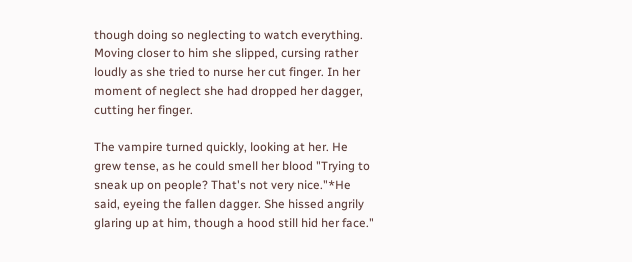though doing so neglecting to watch everything. Moving closer to him she slipped, cursing rather loudly as she tried to nurse her cut finger. In her moment of neglect she had dropped her dagger, cutting her finger.

The vampire turned quickly, looking at her. He grew tense, as he could smell her blood "Trying to sneak up on people? That's not very nice."*He said, eyeing the fallen dagger. She hissed angrily glaring up at him, though a hood still hid her face."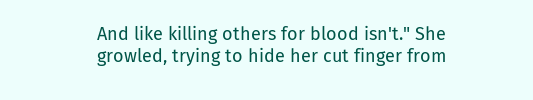And like killing others for blood isn't." She growled, trying to hide her cut finger from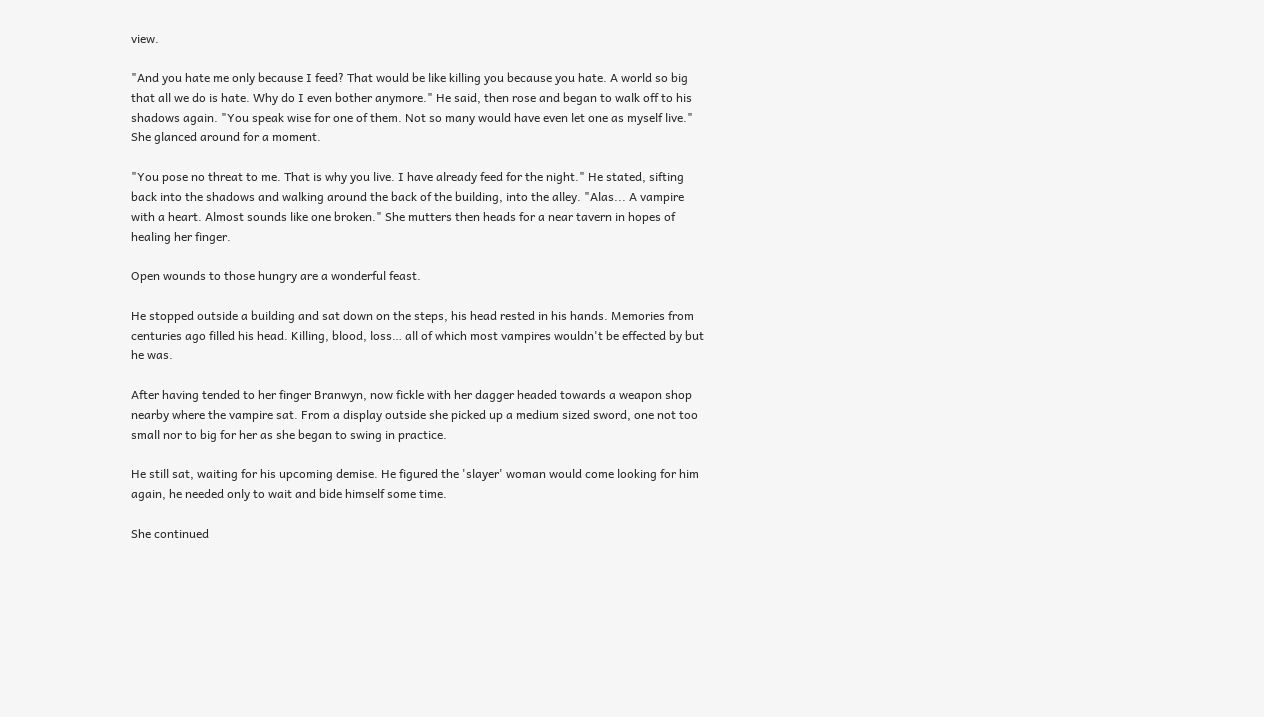view.

"And you hate me only because I feed? That would be like killing you because you hate. A world so big that all we do is hate. Why do I even bother anymore." He said, then rose and began to walk off to his shadows again. "You speak wise for one of them. Not so many would have even let one as myself live." She glanced around for a moment.

"You pose no threat to me. That is why you live. I have already feed for the night." He stated, sifting back into the shadows and walking around the back of the building, into the alley. "Alas... A vampire with a heart. Almost sounds like one broken." She mutters then heads for a near tavern in hopes of healing her finger.

Open wounds to those hungry are a wonderful feast.

He stopped outside a building and sat down on the steps, his head rested in his hands. Memories from centuries ago filled his head. Killing, blood, loss… all of which most vampires wouldn't be effected by but he was.

After having tended to her finger Branwyn, now fickle with her dagger headed towards a weapon shop nearby where the vampire sat. From a display outside she picked up a medium sized sword, one not too small nor to big for her as she began to swing in practice.

He still sat, waiting for his upcoming demise. He figured the 'slayer' woman would come looking for him again, he needed only to wait and bide himself some time.

She continued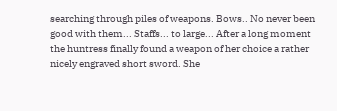searching through piles of weapons. Bows.. No never been good with them... Staffs... to large... After a long moment the huntress finally found a weapon of her choice a rather nicely engraved short sword. She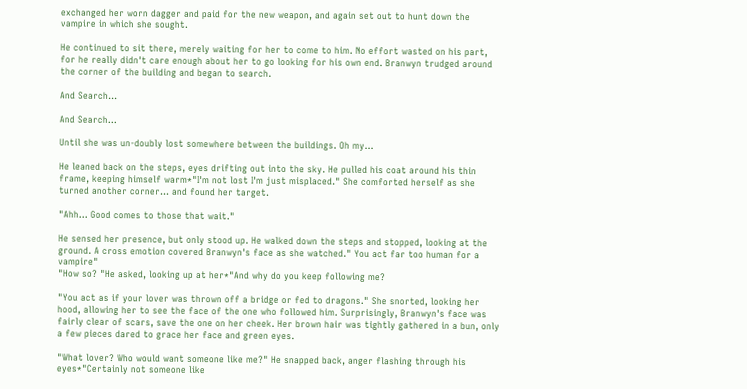exchanged her worn dagger and paid for the new weapon, and again set out to hunt down the vampire in which she sought.

He continued to sit there, merely waiting for her to come to him. No effort wasted on his part, for he really didn't care enough about her to go looking for his own end. Branwyn trudged around the corner of the building and began to search.

And Search...

And Search...

Until she was un-doubly lost somewhere between the buildings. Oh my...

He leaned back on the steps, eyes drifting out into the sky. He pulled his coat around his thin frame, keeping himself warm*"I'm not lost I'm just misplaced." She comforted herself as she turned another corner... and found her target.

"Ahh... Good comes to those that wait."

He sensed her presence, but only stood up. He walked down the steps and stopped, looking at the ground. A cross emotion covered Branwyn's face as she watched." You act far too human for a vampire"
"How so? "He asked, looking up at her*"And why do you keep following me?

"You act as if your lover was thrown off a bridge or fed to dragons." She snorted, looking her hood, allowing her to see the face of the one who followed him. Surprisingly, Branwyn's face was fairly clear of scars, save the one on her cheek. Her brown hair was tightly gathered in a bun, only a few pieces dared to grace her face and green eyes.

"What lover? Who would want someone like me?" He snapped back, anger flashing through his eyes*"Certainly not someone like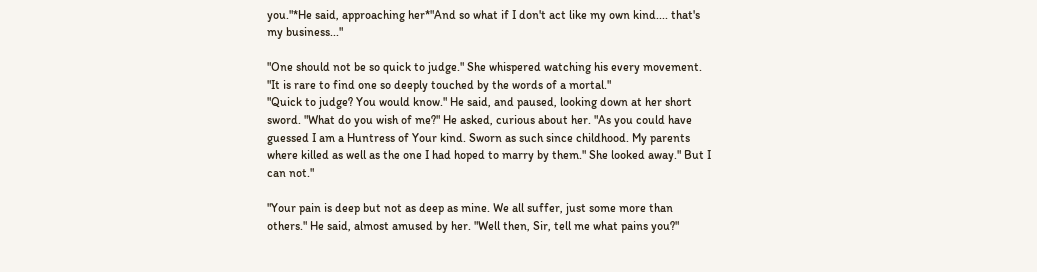you."*He said, approaching her*"And so what if I don't act like my own kind.... that's my business..."

"One should not be so quick to judge." She whispered watching his every movement. "It is rare to find one so deeply touched by the words of a mortal."
"Quick to judge? You would know." He said, and paused, looking down at her short sword. "What do you wish of me?" He asked, curious about her. "As you could have guessed I am a Huntress of Your kind. Sworn as such since childhood. My parents where killed as well as the one I had hoped to marry by them." She looked away." But I can not."

"Your pain is deep but not as deep as mine. We all suffer, just some more than others." He said, almost amused by her. "Well then, Sir, tell me what pains you?"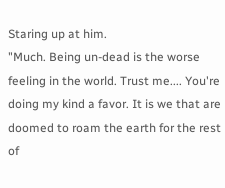Staring up at him.
"Much. Being un-dead is the worse feeling in the world. Trust me.... You're doing my kind a favor. It is we that are doomed to roam the earth for the rest of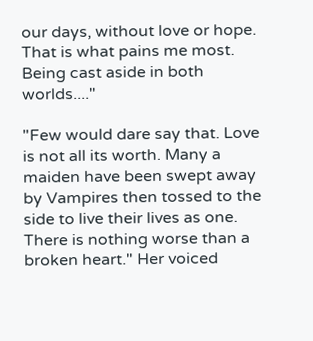our days, without love or hope. That is what pains me most. Being cast aside in both worlds...."

"Few would dare say that. Love is not all its worth. Many a maiden have been swept away by Vampires then tossed to the side to live their lives as one. There is nothing worse than a broken heart." Her voiced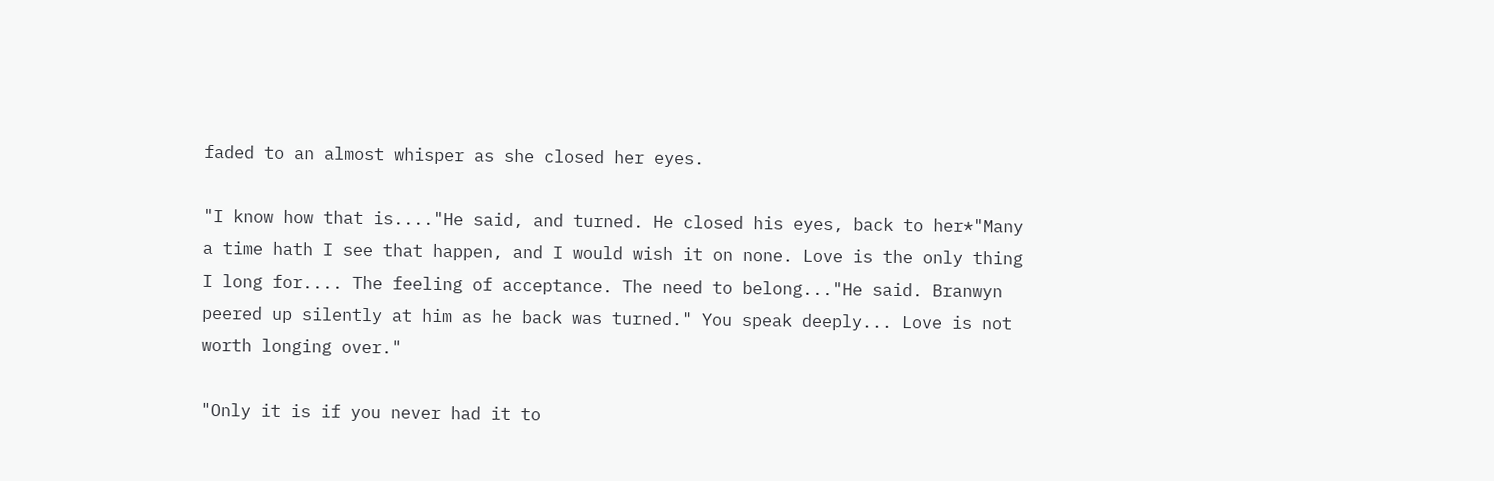faded to an almost whisper as she closed her eyes.

"I know how that is...."He said, and turned. He closed his eyes, back to her*"Many a time hath I see that happen, and I would wish it on none. Love is the only thing I long for.... The feeling of acceptance. The need to belong..."He said. Branwyn peered up silently at him as he back was turned." You speak deeply... Love is not worth longing over."

"Only it is if you never had it to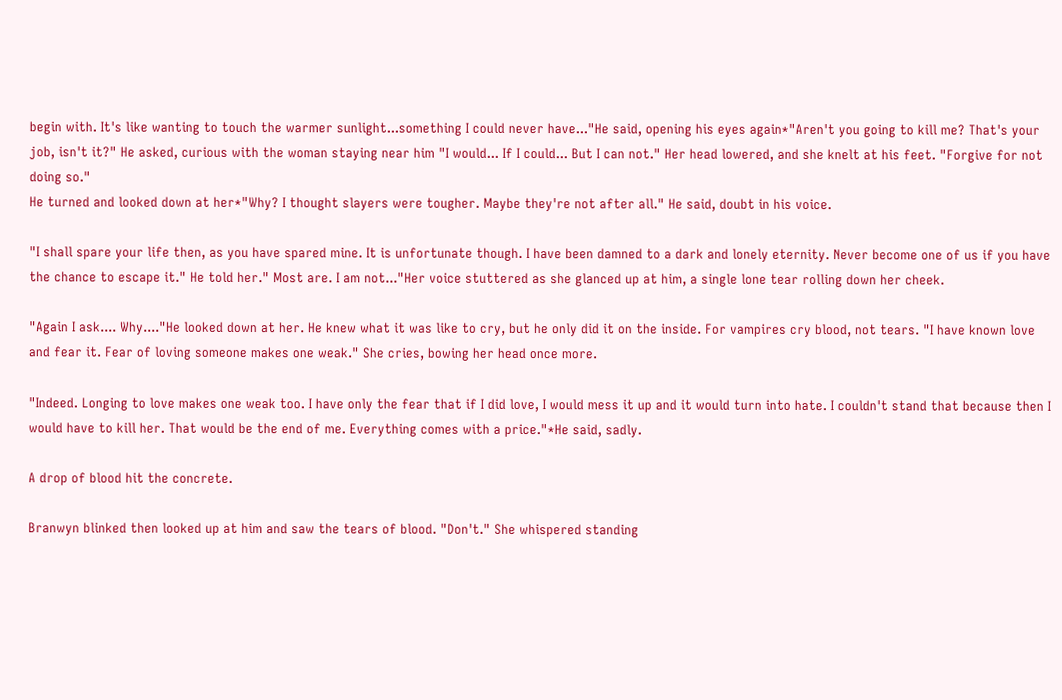begin with. It's like wanting to touch the warmer sunlight...something I could never have..."He said, opening his eyes again*"Aren't you going to kill me? That's your job, isn't it?" He asked, curious with the woman staying near him "I would... If I could... But I can not." Her head lowered, and she knelt at his feet. "Forgive for not doing so."
He turned and looked down at her*"Why? I thought slayers were tougher. Maybe they're not after all." He said, doubt in his voice.

"I shall spare your life then, as you have spared mine. It is unfortunate though. I have been damned to a dark and lonely eternity. Never become one of us if you have the chance to escape it." He told her." Most are. I am not..."Her voice stuttered as she glanced up at him, a single lone tear rolling down her cheek.

"Again I ask.... Why...."He looked down at her. He knew what it was like to cry, but he only did it on the inside. For vampires cry blood, not tears. "I have known love and fear it. Fear of loving someone makes one weak." She cries, bowing her head once more.

"Indeed. Longing to love makes one weak too. I have only the fear that if I did love, I would mess it up and it would turn into hate. I couldn't stand that because then I would have to kill her. That would be the end of me. Everything comes with a price."*He said, sadly.

A drop of blood hit the concrete.

Branwyn blinked then looked up at him and saw the tears of blood. "Don't." She whispered standing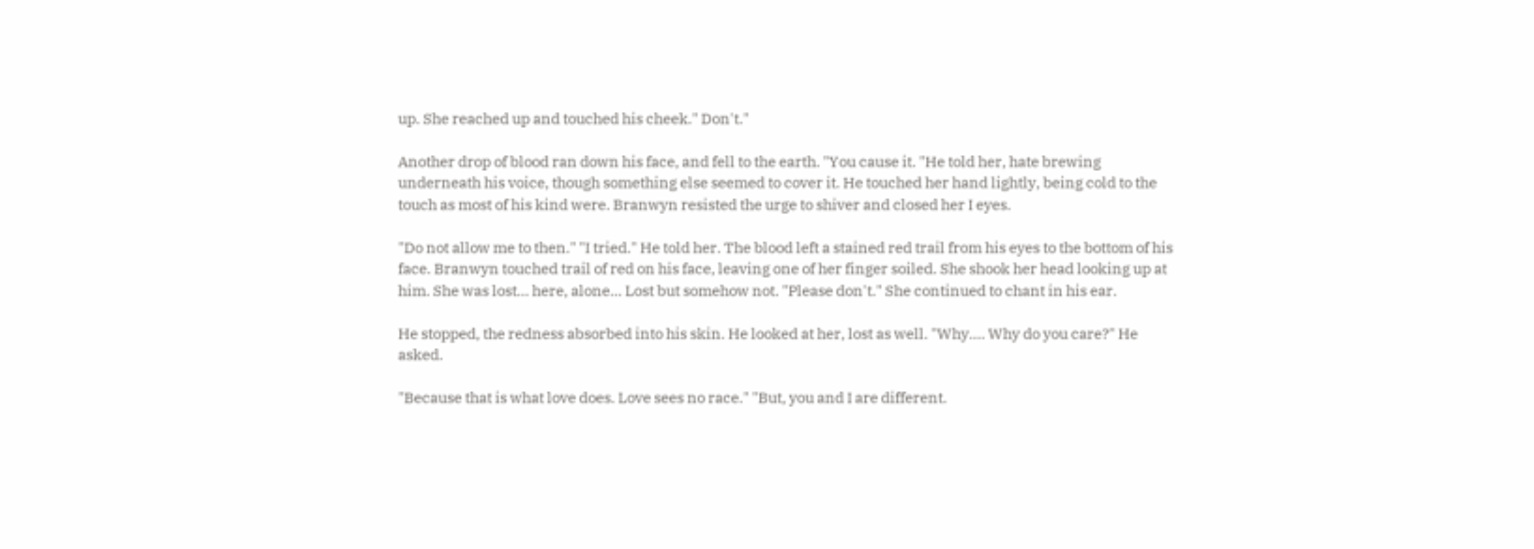up. She reached up and touched his cheek." Don't."

Another drop of blood ran down his face, and fell to the earth. "You cause it. "He told her, hate brewing underneath his voice, though something else seemed to cover it. He touched her hand lightly, being cold to the touch as most of his kind were. Branwyn resisted the urge to shiver and closed her I eyes.

"Do not allow me to then." "I tried." He told her. The blood left a stained red trail from his eyes to the bottom of his face. Branwyn touched trail of red on his face, leaving one of her finger soiled. She shook her head looking up at him. She was lost... here, alone... Lost but somehow not. "Please don't." She continued to chant in his ear.

He stopped, the redness absorbed into his skin. He looked at her, lost as well. "Why.... Why do you care?" He asked.

"Because that is what love does. Love sees no race." "But, you and I are different.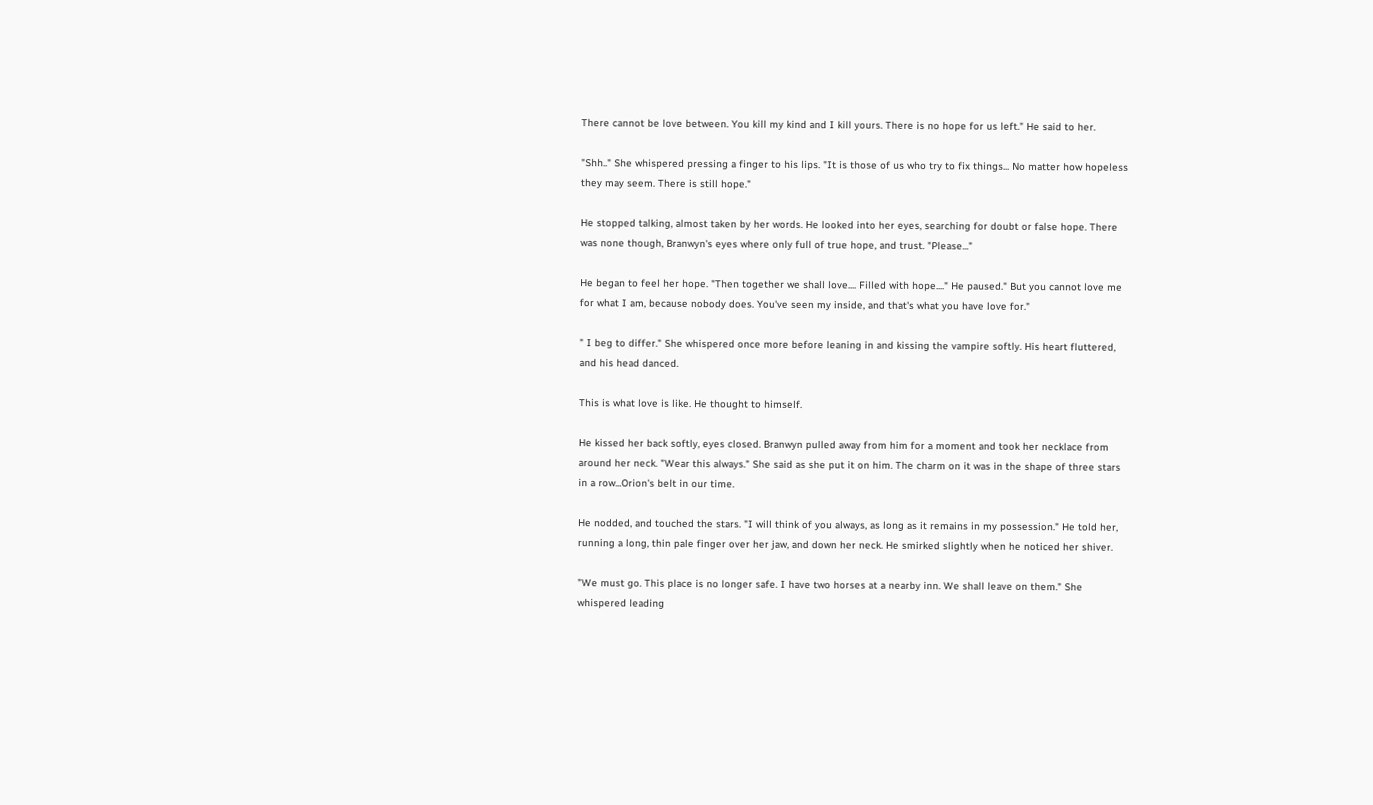There cannot be love between. You kill my kind and I kill yours. There is no hope for us left." He said to her.

"Shh.." She whispered pressing a finger to his lips. "It is those of us who try to fix things... No matter how hopeless they may seem. There is still hope."

He stopped talking, almost taken by her words. He looked into her eyes, searching for doubt or false hope. There was none though, Branwyn's eyes where only full of true hope, and trust. "Please..."

He began to feel her hope. "Then together we shall love.... Filled with hope...." He paused." But you cannot love me for what I am, because nobody does. You've seen my inside, and that's what you have love for."

" I beg to differ." She whispered once more before leaning in and kissing the vampire softly. His heart fluttered, and his head danced.

This is what love is like. He thought to himself.

He kissed her back softly, eyes closed. Branwyn pulled away from him for a moment and took her necklace from around her neck. "Wear this always." She said as she put it on him. The charm on it was in the shape of three stars in a row...Orion's belt in our time.

He nodded, and touched the stars. "I will think of you always, as long as it remains in my possession." He told her, running a long, thin pale finger over her jaw, and down her neck. He smirked slightly when he noticed her shiver.

"We must go. This place is no longer safe. I have two horses at a nearby inn. We shall leave on them." She whispered leading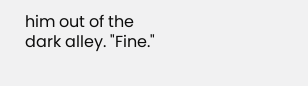him out of the dark alley. "Fine."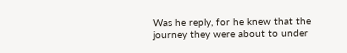Was he reply, for he knew that the journey they were about to under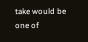take would be one of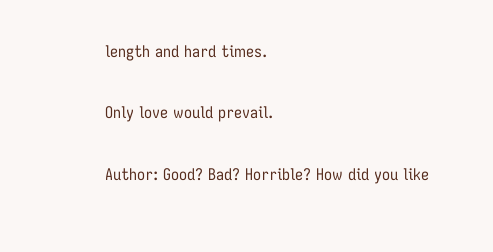length and hard times.

Only love would prevail.

Author: Good? Bad? Horrible? How did you like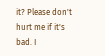it? Please don't hurt me if it's bad. I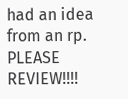had an idea from an rp. PLEASE REVIEW!!!!